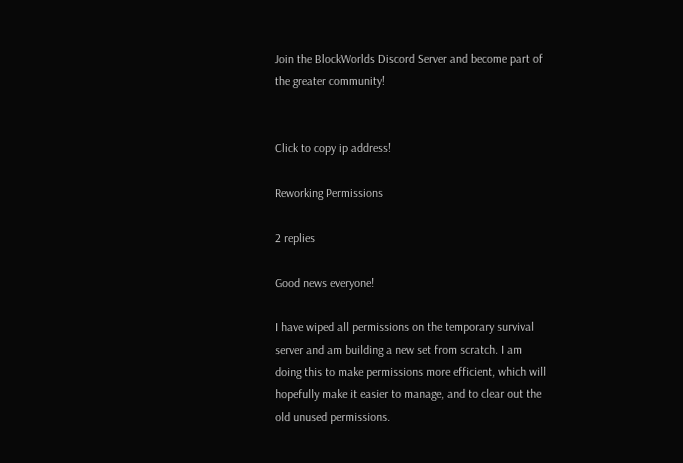Join the BlockWorlds Discord Server and become part of the greater community!


Click to copy ip address!

Reworking Permissions

2 replies

Good news everyone!

I have wiped all permissions on the temporary survival server and am building a new set from scratch. I am doing this to make permissions more efficient, which will hopefully make it easier to manage, and to clear out the old unused permissions.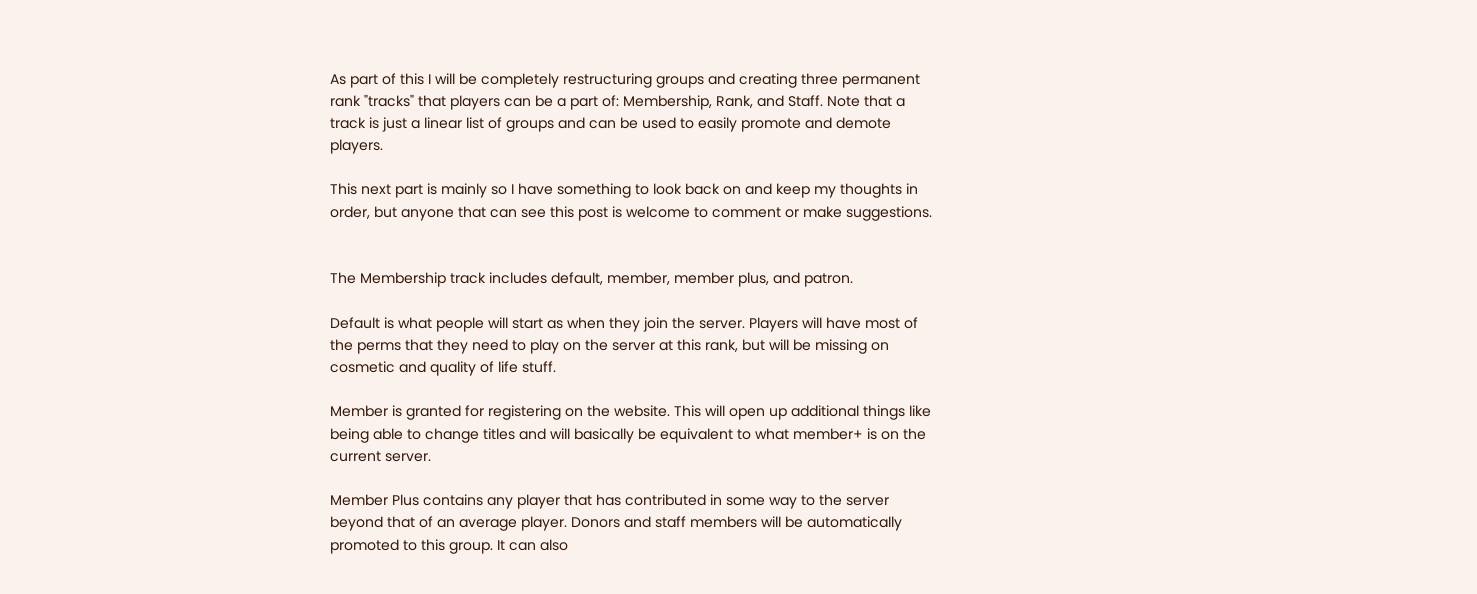As part of this I will be completely restructuring groups and creating three permanent rank "tracks" that players can be a part of: Membership, Rank, and Staff. Note that a track is just a linear list of groups and can be used to easily promote and demote players.

This next part is mainly so I have something to look back on and keep my thoughts in order, but anyone that can see this post is welcome to comment or make suggestions.


The Membership track includes default, member, member plus, and patron.

Default is what people will start as when they join the server. Players will have most of the perms that they need to play on the server at this rank, but will be missing on cosmetic and quality of life stuff.

Member is granted for registering on the website. This will open up additional things like being able to change titles and will basically be equivalent to what member+ is on the current server.

Member Plus contains any player that has contributed in some way to the server beyond that of an average player. Donors and staff members will be automatically promoted to this group. It can also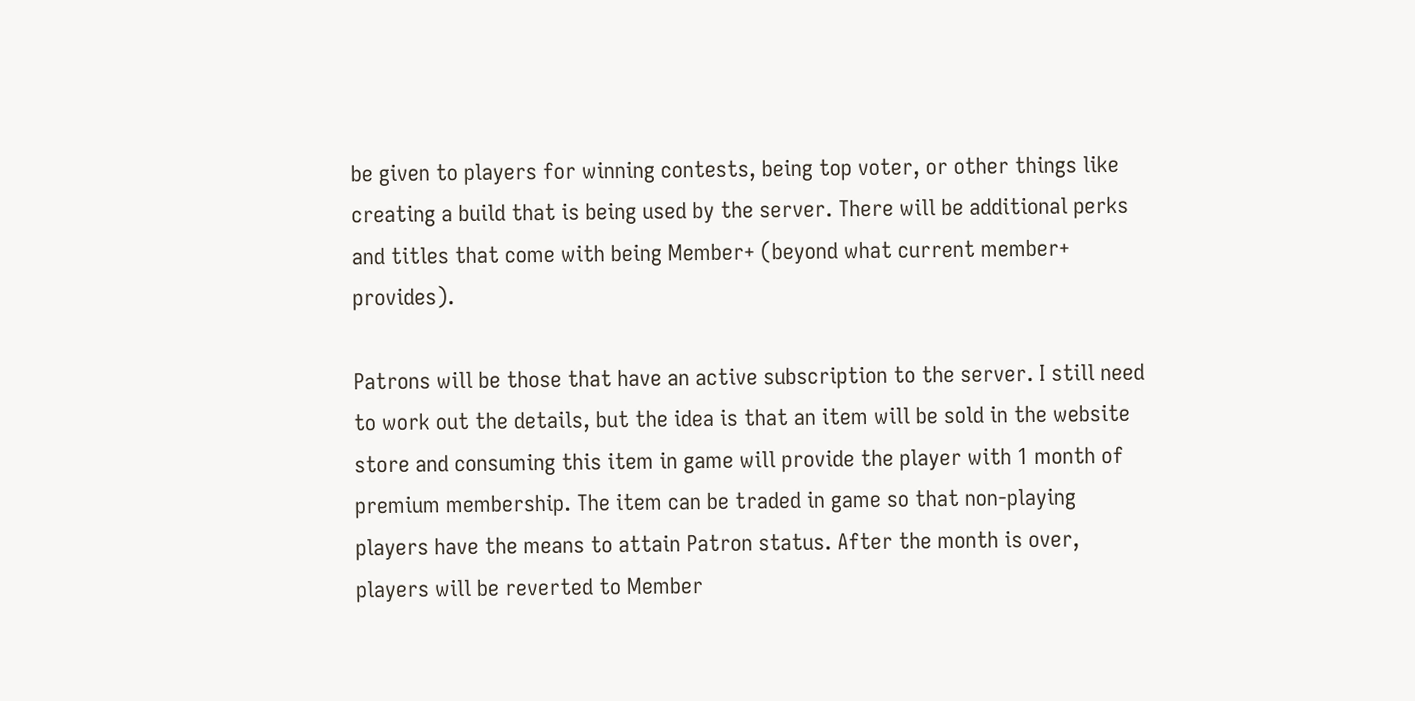be given to players for winning contests, being top voter, or other things like creating a build that is being used by the server. There will be additional perks and titles that come with being Member+ (beyond what current member+ provides).

Patrons will be those that have an active subscription to the server. I still need to work out the details, but the idea is that an item will be sold in the website store and consuming this item in game will provide the player with 1 month of premium membership. The item can be traded in game so that non-playing players have the means to attain Patron status. After the month is over, players will be reverted to Member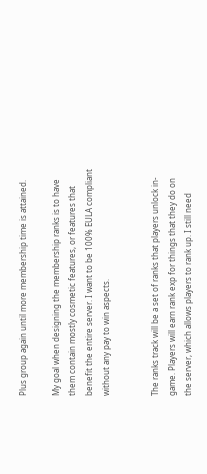Plus group again until more membership time is attained.

My goal when designing the membership ranks is to have them contain mostly cosmetic features, or features that benefit the entire server. I want to be 100% EULA compliant without any pay to win aspects.


The ranks track will be a set of ranks that players unlock in-game. Players will earn rank exp for things that they do on the server, which allows players to rank up. I still need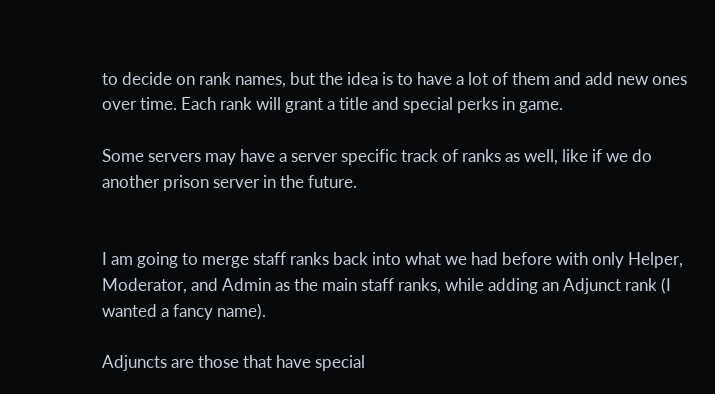to decide on rank names, but the idea is to have a lot of them and add new ones over time. Each rank will grant a title and special perks in game.

Some servers may have a server specific track of ranks as well, like if we do another prison server in the future.


I am going to merge staff ranks back into what we had before with only Helper, Moderator, and Admin as the main staff ranks, while adding an Adjunct rank (I wanted a fancy name).

Adjuncts are those that have special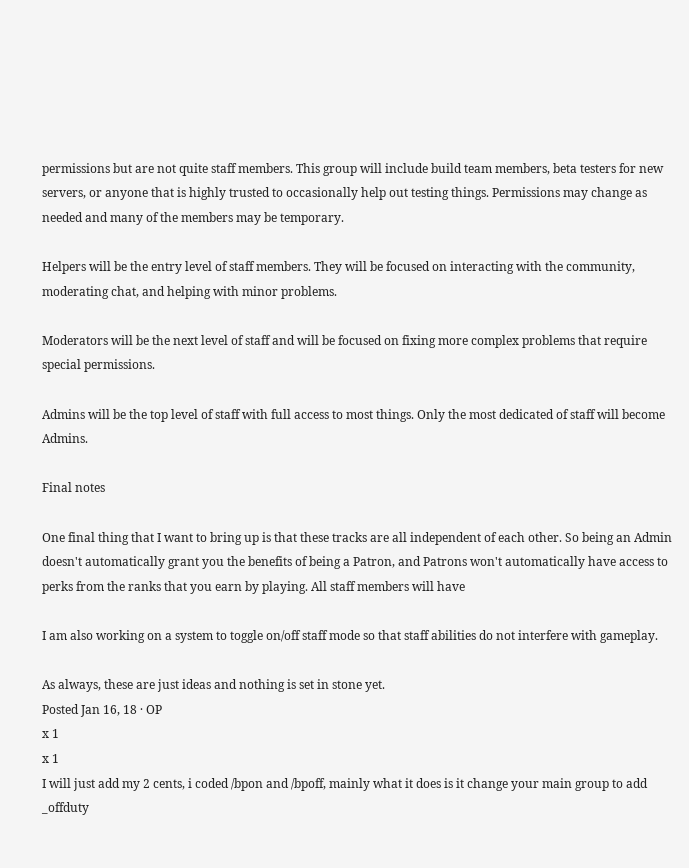permissions but are not quite staff members. This group will include build team members, beta testers for new servers, or anyone that is highly trusted to occasionally help out testing things. Permissions may change as needed and many of the members may be temporary.

Helpers will be the entry level of staff members. They will be focused on interacting with the community, moderating chat, and helping with minor problems.

Moderators will be the next level of staff and will be focused on fixing more complex problems that require special permissions.

Admins will be the top level of staff with full access to most things. Only the most dedicated of staff will become Admins.

Final notes

One final thing that I want to bring up is that these tracks are all independent of each other. So being an Admin doesn't automatically grant you the benefits of being a Patron, and Patrons won't automatically have access to perks from the ranks that you earn by playing. All staff members will have

I am also working on a system to toggle on/off staff mode so that staff abilities do not interfere with gameplay.

As always, these are just ideas and nothing is set in stone yet.
Posted Jan 16, 18 · OP
x 1
x 1
I will just add my 2 cents, i coded /bpon and /bpoff, mainly what it does is it change your main group to add _offduty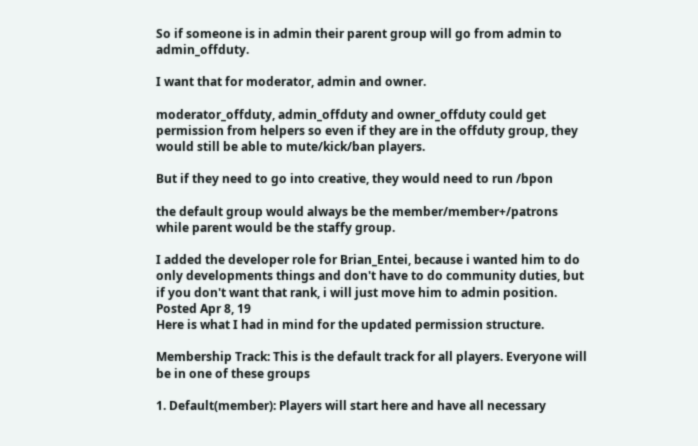So if someone is in admin their parent group will go from admin to admin_offduty.

I want that for moderator, admin and owner.

moderator_offduty, admin_offduty and owner_offduty could get permission from helpers so even if they are in the offduty group, they would still be able to mute/kick/ban players.

But if they need to go into creative, they would need to run /bpon

the default group would always be the member/member+/patrons
while parent would be the staffy group.

I added the developer role for Brian_Entei, because i wanted him to do only developments things and don't have to do community duties, but if you don't want that rank, i will just move him to admin position.
Posted Apr 8, 19
Here is what I had in mind for the updated permission structure.

Membership Track: This is the default track for all players. Everyone will be in one of these groups

1. Default(member): Players will start here and have all necessary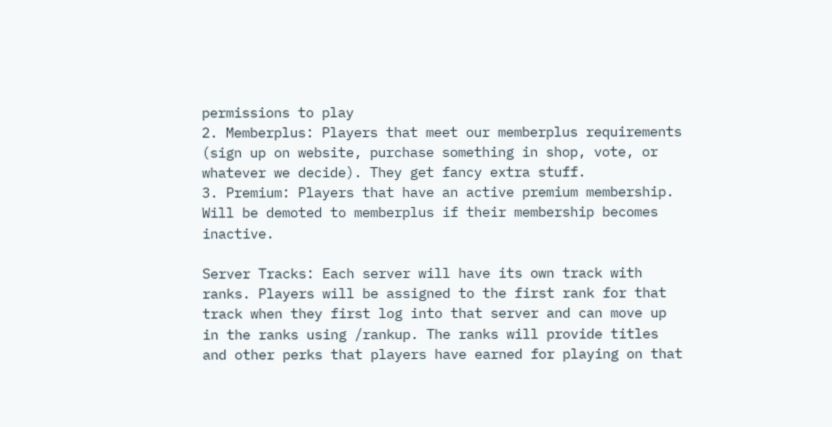permissions to play
2. Memberplus: Players that meet our memberplus requirements (sign up on website, purchase something in shop, vote, or whatever we decide). They get fancy extra stuff.
3. Premium: Players that have an active premium membership. Will be demoted to memberplus if their membership becomes inactive.

Server Tracks: Each server will have its own track with ranks. Players will be assigned to the first rank for that track when they first log into that server and can move up in the ranks using /rankup. The ranks will provide titles and other perks that players have earned for playing on that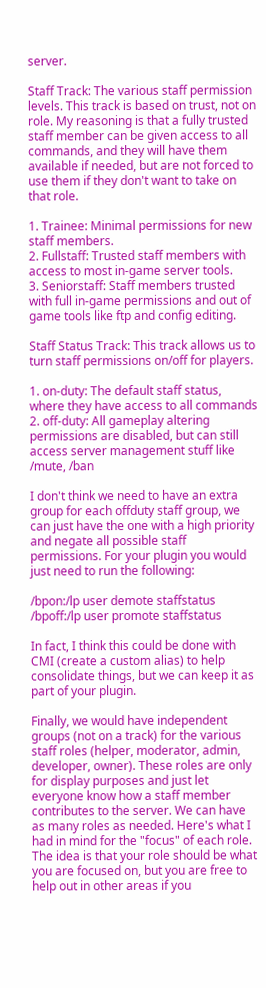server.

Staff Track: The various staff permission levels. This track is based on trust, not on role. My reasoning is that a fully trusted staff member can be given access to all commands, and they will have them available if needed, but are not forced to use them if they don't want to take on that role.

1. Trainee: Minimal permissions for new staff members.
2. Fullstaff: Trusted staff members with access to most in-game server tools.
3. Seniorstaff: Staff members trusted with full in-game permissions and out of game tools like ftp and config editing.

Staff Status Track: This track allows us to turn staff permissions on/off for players.

1. on-duty: The default staff status, where they have access to all commands
2. off-duty: All gameplay altering permissions are disabled, but can still access server management stuff like /mute, /ban

I don't think we need to have an extra group for each offduty staff group, we can just have the one with a high priority and negate all possible staff permissions. For your plugin you would just need to run the following:

/bpon:/lp user demote staffstatus
/bpoff:/lp user promote staffstatus

In fact, I think this could be done with CMI (create a custom alias) to help consolidate things, but we can keep it as part of your plugin.

Finally, we would have independent groups (not on a track) for the various staff roles (helper, moderator, admin, developer, owner). These roles are only for display purposes and just let everyone know how a staff member contributes to the server. We can have as many roles as needed. Here's what I had in mind for the "focus" of each role. The idea is that your role should be what you are focused on, but you are free to help out in other areas if you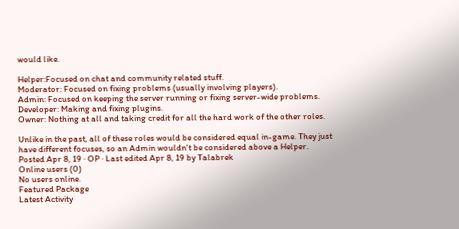would like.

Helper:Focused on chat and community related stuff.
Moderator: Focused on fixing problems (usually involving players).
Admin: Focused on keeping the server running or fixing server-wide problems.
Developer: Making and fixing plugins.
Owner: Nothing at all and taking credit for all the hard work of the other roles.

Unlike in the past, all of these roles would be considered equal in-game. They just have different focuses, so an Admin wouldn't be considered above a Helper.
Posted Apr 8, 19 · OP · Last edited Apr 8, 19 by Talabrek
Online users (0)
No users online.
Featured Package
Latest Activity